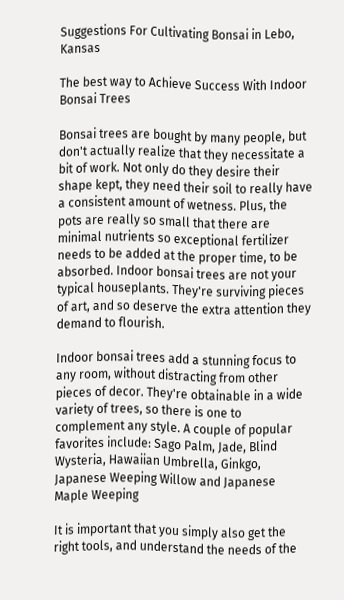Suggestions For Cultivating Bonsai in Lebo, Kansas

The best way to Achieve Success With Indoor Bonsai Trees

Bonsai trees are bought by many people, but don't actually realize that they necessitate a bit of work. Not only do they desire their shape kept, they need their soil to really have a consistent amount of wetness. Plus, the pots are really so small that there are minimal nutrients so exceptional fertilizer needs to be added at the proper time, to be absorbed. Indoor bonsai trees are not your typical houseplants. They're surviving pieces of art, and so deserve the extra attention they demand to flourish.

Indoor bonsai trees add a stunning focus to any room, without distracting from other pieces of decor. They're obtainable in a wide variety of trees, so there is one to complement any style. A couple of popular favorites include: Sago Palm, Jade, Blind Wysteria, Hawaiian Umbrella, Ginkgo, Japanese Weeping Willow and Japanese Maple Weeping

It is important that you simply also get the right tools, and understand the needs of the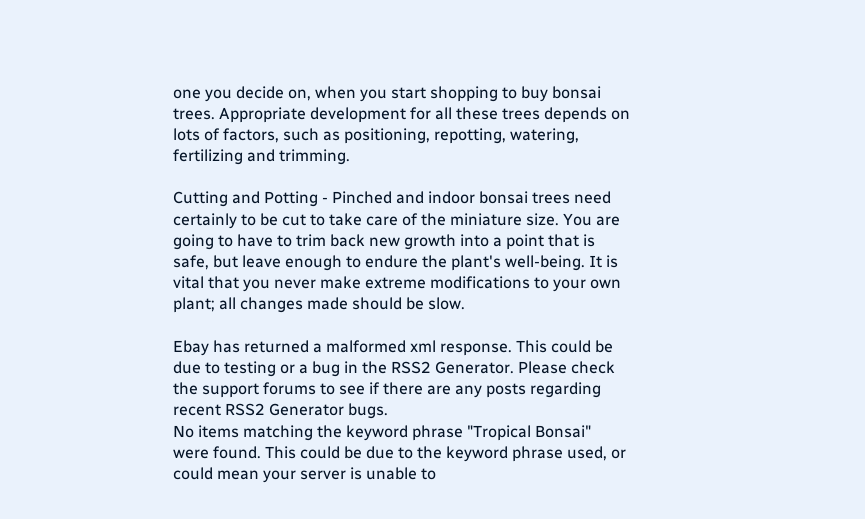one you decide on, when you start shopping to buy bonsai trees. Appropriate development for all these trees depends on lots of factors, such as positioning, repotting, watering, fertilizing and trimming.

Cutting and Potting - Pinched and indoor bonsai trees need certainly to be cut to take care of the miniature size. You are going to have to trim back new growth into a point that is safe, but leave enough to endure the plant's well-being. It is vital that you never make extreme modifications to your own plant; all changes made should be slow.

Ebay has returned a malformed xml response. This could be due to testing or a bug in the RSS2 Generator. Please check the support forums to see if there are any posts regarding recent RSS2 Generator bugs.
No items matching the keyword phrase "Tropical Bonsai" were found. This could be due to the keyword phrase used, or could mean your server is unable to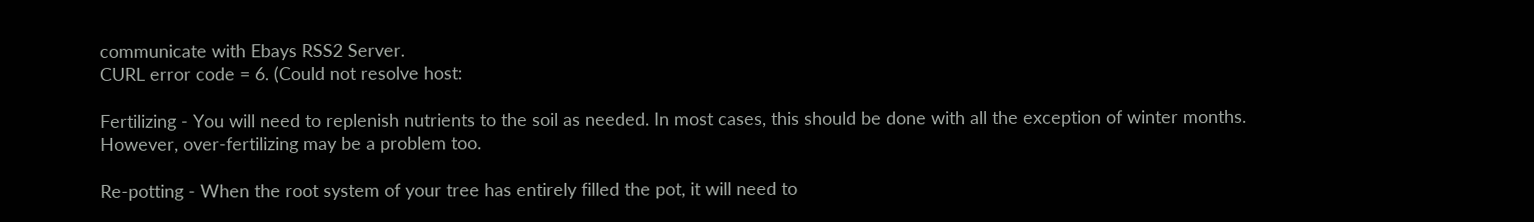communicate with Ebays RSS2 Server.
CURL error code = 6. (Could not resolve host:

Fertilizing - You will need to replenish nutrients to the soil as needed. In most cases, this should be done with all the exception of winter months. However, over-fertilizing may be a problem too.

Re-potting - When the root system of your tree has entirely filled the pot, it will need to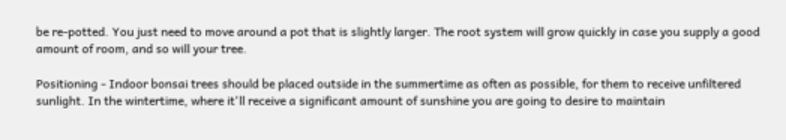be re-potted. You just need to move around a pot that is slightly larger. The root system will grow quickly in case you supply a good amount of room, and so will your tree.

Positioning - Indoor bonsai trees should be placed outside in the summertime as often as possible, for them to receive unfiltered sunlight. In the wintertime, where it'll receive a significant amount of sunshine you are going to desire to maintain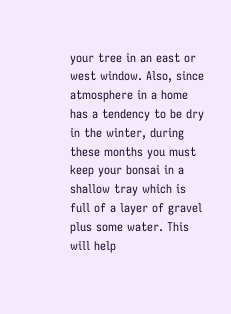your tree in an east or west window. Also, since atmosphere in a home has a tendency to be dry in the winter, during these months you must keep your bonsai in a shallow tray which is full of a layer of gravel plus some water. This will help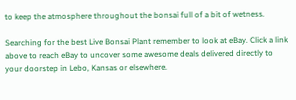to keep the atmosphere throughout the bonsai full of a bit of wetness.

Searching for the best Live Bonsai Plant remember to look at eBay. Click a link above to reach eBay to uncover some awesome deals delivered directly to your doorstep in Lebo, Kansas or elsewhere.